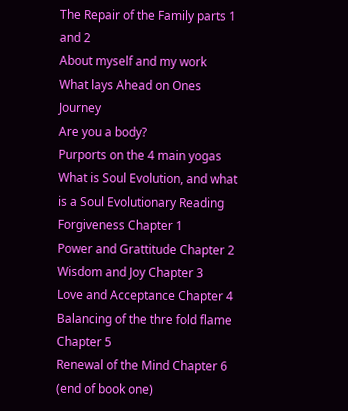The Repair of the Family parts 1 and 2
About myself and my work
What lays Ahead on Ones Journey
Are you a body?
Purports on the 4 main yogas
What is Soul Evolution, and what is a Soul Evolutionary Reading
Forgiveness Chapter 1
Power and Grattitude Chapter 2
Wisdom and Joy Chapter 3
Love and Acceptance Chapter 4
Balancing of the thre fold flame Chapter 5
Renewal of the Mind Chapter 6 (end of book one)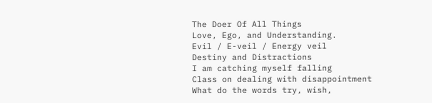The Doer Of All Things
Love, Ego, and Understanding.
Evil / E-veil / Energy veil
Destiny and Distractions
I am catching myself falling
Class on dealing with disappointment
What do the words try, wish,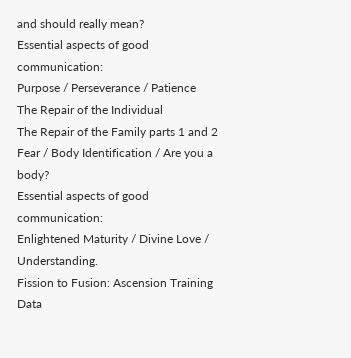and should really mean?
Essential aspects of good communication:
Purpose / Perseverance / Patience
The Repair of the Individual
The Repair of the Family parts 1 and 2
Fear / Body Identification / Are you a body?
Essential aspects of good communication:
Enlightened Maturity / Divine Love / Understanding.
Fission to Fusion: Ascension Training Data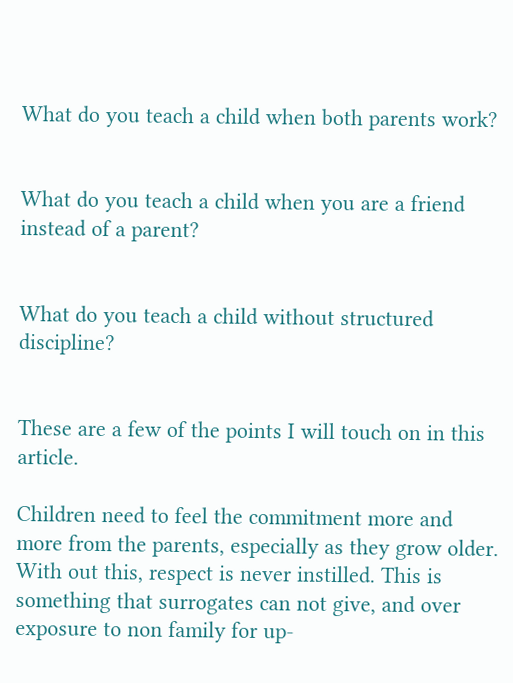What do you teach a child when both parents work?


What do you teach a child when you are a friend instead of a parent?


What do you teach a child without structured discipline?


These are a few of the points I will touch on in this article.

Children need to feel the commitment more and more from the parents, especially as they grow older. With out this, respect is never instilled. This is something that surrogates can not give, and over exposure to non family for up-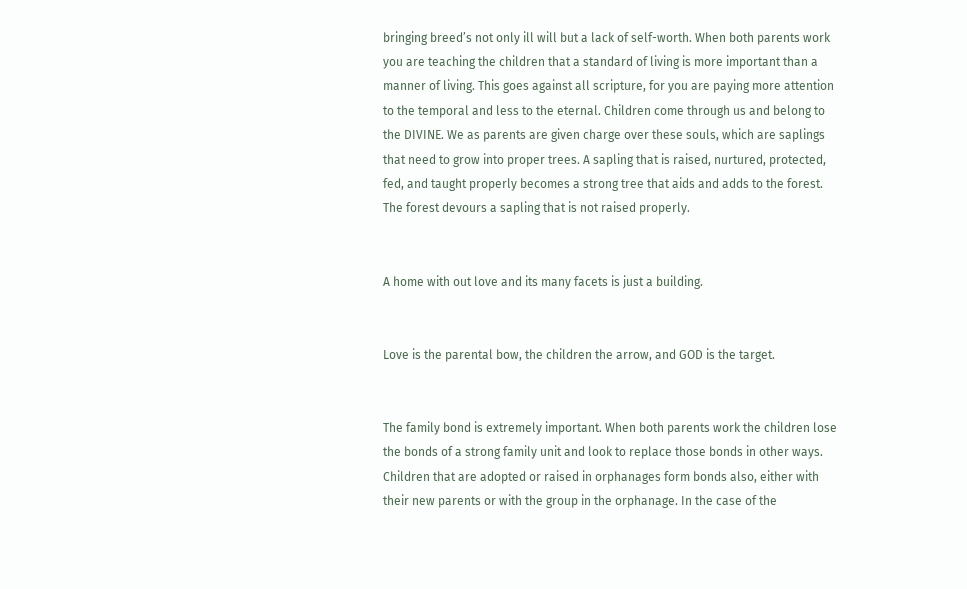bringing breed’s not only ill will but a lack of self-worth. When both parents work you are teaching the children that a standard of living is more important than a manner of living. This goes against all scripture, for you are paying more attention to the temporal and less to the eternal. Children come through us and belong to the DIVINE. We as parents are given charge over these souls, which are saplings that need to grow into proper trees. A sapling that is raised, nurtured, protected, fed, and taught properly becomes a strong tree that aids and adds to the forest. The forest devours a sapling that is not raised properly.


A home with out love and its many facets is just a building.


Love is the parental bow, the children the arrow, and GOD is the target.


The family bond is extremely important. When both parents work the children lose the bonds of a strong family unit and look to replace those bonds in other ways. Children that are adopted or raised in orphanages form bonds also, either with their new parents or with the group in the orphanage. In the case of the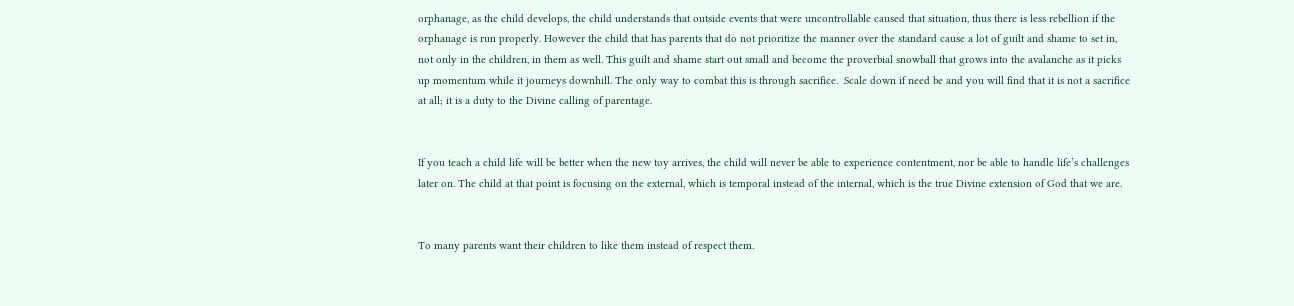orphanage, as the child develops, the child understands that outside events that were uncontrollable caused that situation, thus there is less rebellion if the orphanage is run properly. However the child that has parents that do not prioritize the manner over the standard cause a lot of guilt and shame to set in, not only in the children, in them as well. This guilt and shame start out small and become the proverbial snowball that grows into the avalanche as it picks up momentum while it journeys downhill. The only way to combat this is through sacrifice.  Scale down if need be and you will find that it is not a sacrifice at all; it is a duty to the Divine calling of parentage.


If you teach a child life will be better when the new toy arrives, the child will never be able to experience contentment, nor be able to handle life’s challenges later on. The child at that point is focusing on the external, which is temporal instead of the internal, which is the true Divine extension of God that we are.


To many parents want their children to like them instead of respect them.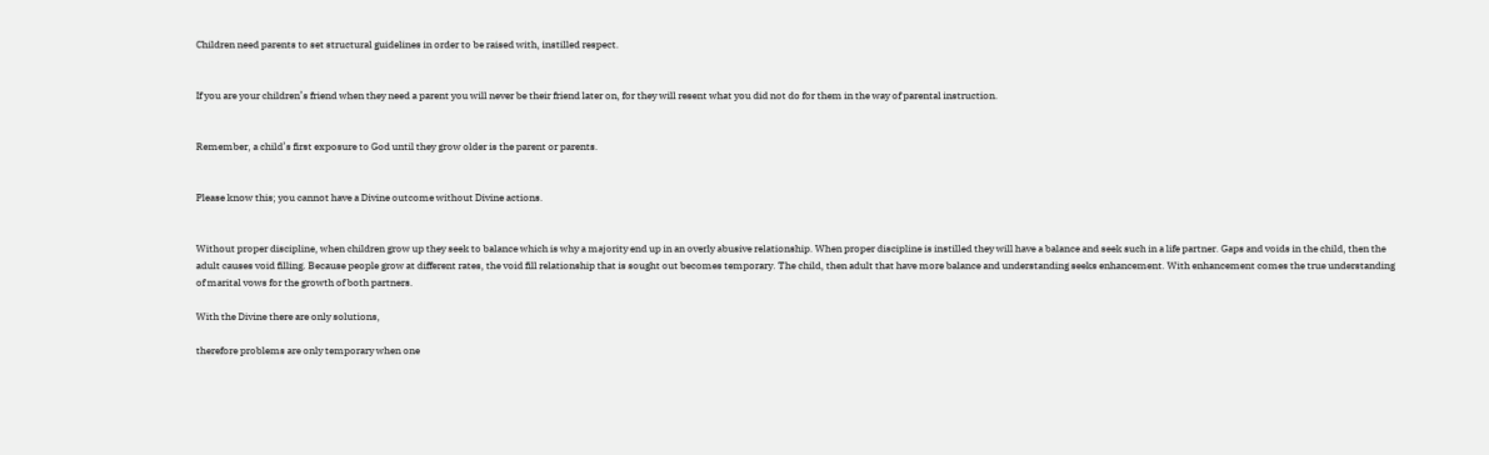Children need parents to set structural guidelines in order to be raised with, instilled respect.


If you are your children’s friend when they need a parent you will never be their friend later on, for they will resent what you did not do for them in the way of parental instruction.


Remember, a child’s first exposure to God until they grow older is the parent or parents.


Please know this; you cannot have a Divine outcome without Divine actions.


Without proper discipline, when children grow up they seek to balance which is why a majority end up in an overly abusive relationship. When proper discipline is instilled they will have a balance and seek such in a life partner. Gaps and voids in the child, then the adult causes void filling. Because people grow at different rates, the void fill relationship that is sought out becomes temporary. The child, then adult that have more balance and understanding seeks enhancement. With enhancement comes the true understanding of marital vows for the growth of both partners.

With the Divine there are only solutions,

therefore problems are only temporary when one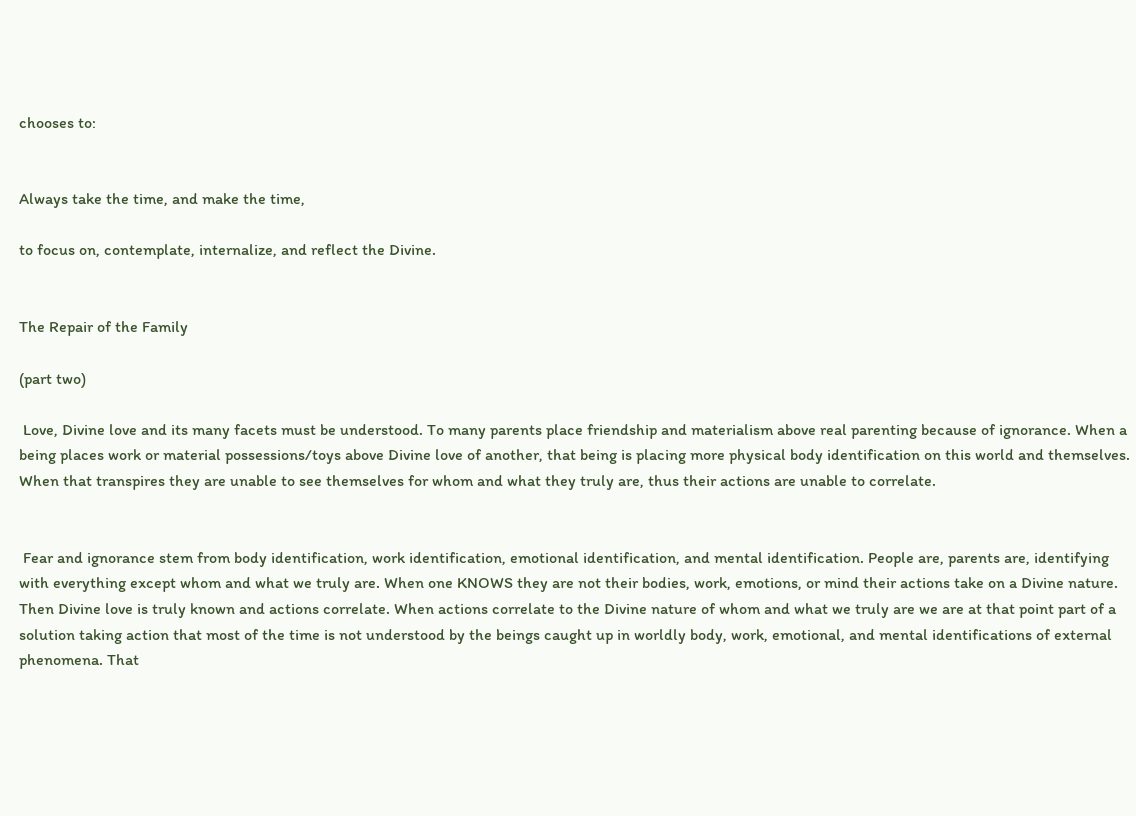chooses to:


Always take the time, and make the time,

to focus on, contemplate, internalize, and reflect the Divine.


The Repair of the Family

(part two)

 Love, Divine love and its many facets must be understood. To many parents place friendship and materialism above real parenting because of ignorance. When a being places work or material possessions/toys above Divine love of another, that being is placing more physical body identification on this world and themselves. When that transpires they are unable to see themselves for whom and what they truly are, thus their actions are unable to correlate.


 Fear and ignorance stem from body identification, work identification, emotional identification, and mental identification. People are, parents are, identifying with everything except whom and what we truly are. When one KNOWS they are not their bodies, work, emotions, or mind their actions take on a Divine nature. Then Divine love is truly known and actions correlate. When actions correlate to the Divine nature of whom and what we truly are we are at that point part of a solution taking action that most of the time is not understood by the beings caught up in worldly body, work, emotional, and mental identifications of external phenomena. That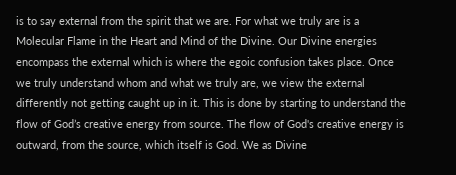is to say external from the spirit that we are. For what we truly are is a Molecular Flame in the Heart and Mind of the Divine. Our Divine energies encompass the external which is where the egoic confusion takes place. Once we truly understand whom and what we truly are, we view the external differently not getting caught up in it. This is done by starting to understand the flow of God’s creative energy from source. The flow of God's creative energy is outward, from the source, which itself is God. We as Divine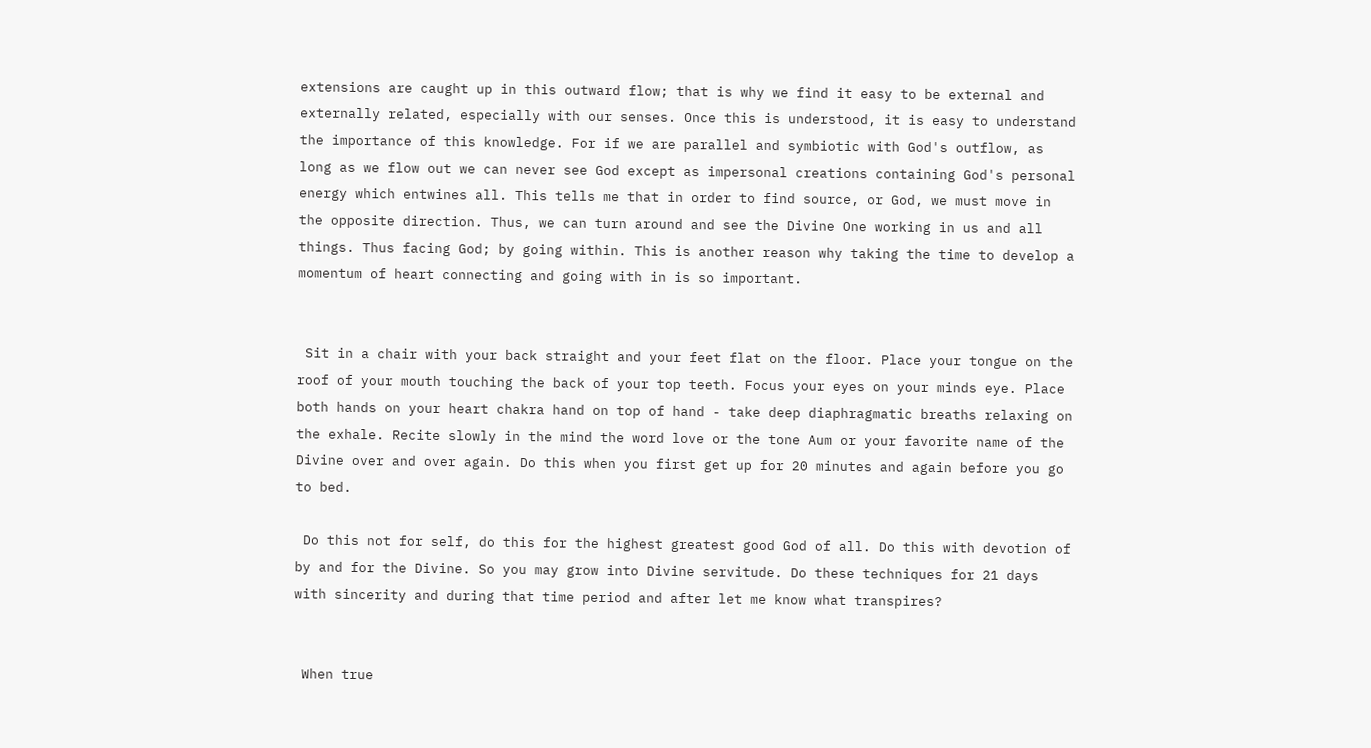extensions are caught up in this outward flow; that is why we find it easy to be external and externally related, especially with our senses. Once this is understood, it is easy to understand the importance of this knowledge. For if we are parallel and symbiotic with God's outflow, as long as we flow out we can never see God except as impersonal creations containing God's personal energy which entwines all. This tells me that in order to find source, or God, we must move in the opposite direction. Thus, we can turn around and see the Divine One working in us and all things. Thus facing God; by going within. This is another reason why taking the time to develop a momentum of heart connecting and going with in is so important.


 Sit in a chair with your back straight and your feet flat on the floor. Place your tongue on the roof of your mouth touching the back of your top teeth. Focus your eyes on your minds eye. Place both hands on your heart chakra hand on top of hand - take deep diaphragmatic breaths relaxing on the exhale. Recite slowly in the mind the word love or the tone Aum or your favorite name of the Divine over and over again. Do this when you first get up for 20 minutes and again before you go to bed.

 Do this not for self, do this for the highest greatest good God of all. Do this with devotion of by and for the Divine. So you may grow into Divine servitude. Do these techniques for 21 days with sincerity and during that time period and after let me know what transpires?


 When true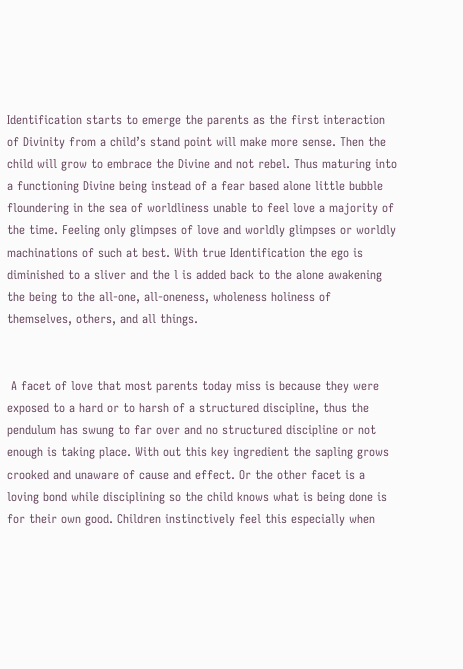Identification starts to emerge the parents as the first interaction of Divinity from a child’s stand point will make more sense. Then the child will grow to embrace the Divine and not rebel. Thus maturing into a functioning Divine being instead of a fear based alone little bubble floundering in the sea of worldliness unable to feel love a majority of the time. Feeling only glimpses of love and worldly glimpses or worldly machinations of such at best. With true Identification the ego is diminished to a sliver and the l is added back to the alone awakening the being to the all-one, all-oneness, wholeness holiness of themselves, others, and all things.


 A facet of love that most parents today miss is because they were exposed to a hard or to harsh of a structured discipline, thus the pendulum has swung to far over and no structured discipline or not enough is taking place. With out this key ingredient the sapling grows crooked and unaware of cause and effect. Or the other facet is a loving bond while disciplining so the child knows what is being done is for their own good. Children instinctively feel this especially when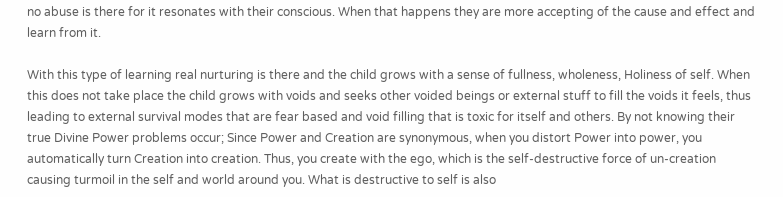no abuse is there for it resonates with their conscious. When that happens they are more accepting of the cause and effect and learn from it.

With this type of learning real nurturing is there and the child grows with a sense of fullness, wholeness, Holiness of self. When this does not take place the child grows with voids and seeks other voided beings or external stuff to fill the voids it feels, thus leading to external survival modes that are fear based and void filling that is toxic for itself and others. By not knowing their true Divine Power problems occur; Since Power and Creation are synonymous, when you distort Power into power, you automatically turn Creation into creation. Thus, you create with the ego, which is the self-destructive force of un-creation causing turmoil in the self and world around you. What is destructive to self is also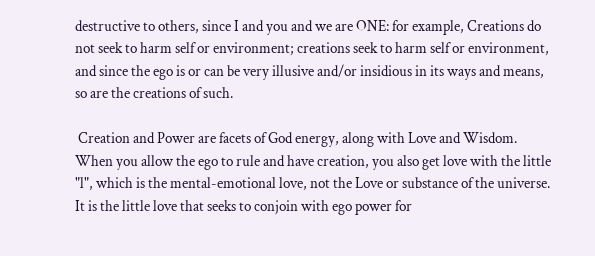destructive to others, since I and you and we are ONE: for example, Creations do not seek to harm self or environment; creations seek to harm self or environment, and since the ego is or can be very illusive and/or insidious in its ways and means, so are the creations of such.

 Creation and Power are facets of God energy, along with Love and Wisdom. When you allow the ego to rule and have creation, you also get love with the little "l", which is the mental-emotional love, not the Love or substance of the universe. It is the little love that seeks to conjoin with ego power for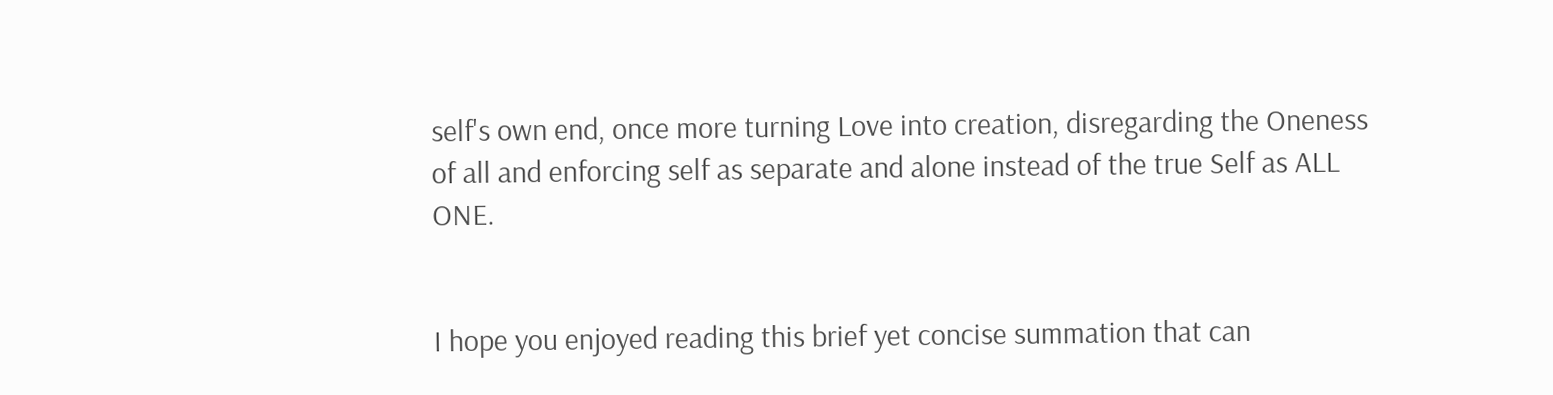self's own end, once more turning Love into creation, disregarding the Oneness of all and enforcing self as separate and alone instead of the true Self as ALL ONE.


I hope you enjoyed reading this brief yet concise summation that can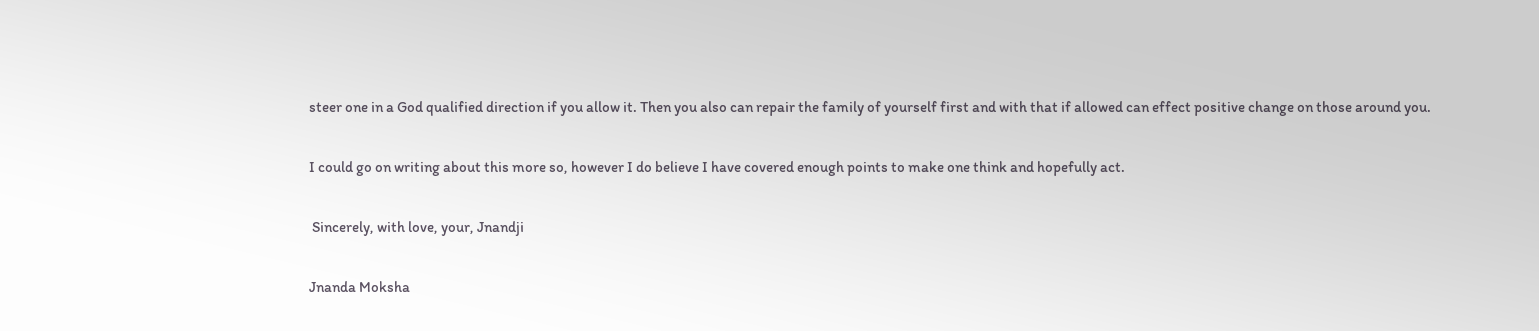steer one in a God qualified direction if you allow it. Then you also can repair the family of yourself first and with that if allowed can effect positive change on those around you.


I could go on writing about this more so, however I do believe I have covered enough points to make one think and hopefully act.


 Sincerely, with love, your, Jnandji


Jnanda Moksha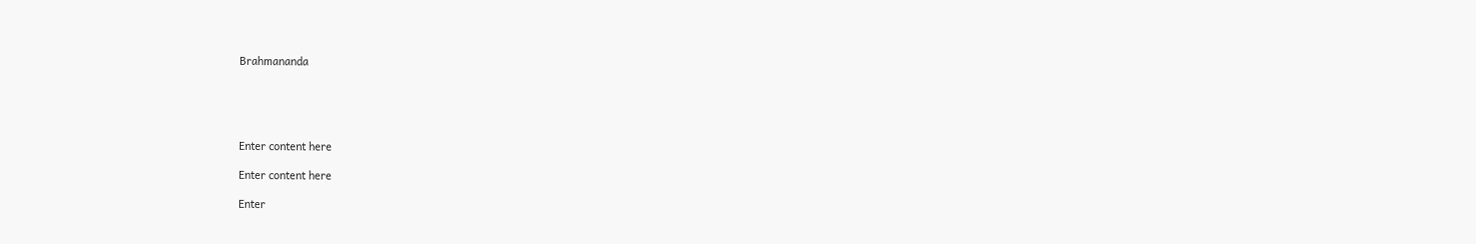Brahmananda





Enter content here

Enter content here

Enter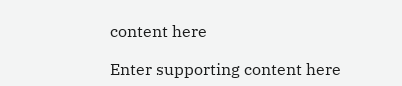content here

Enter supporting content here